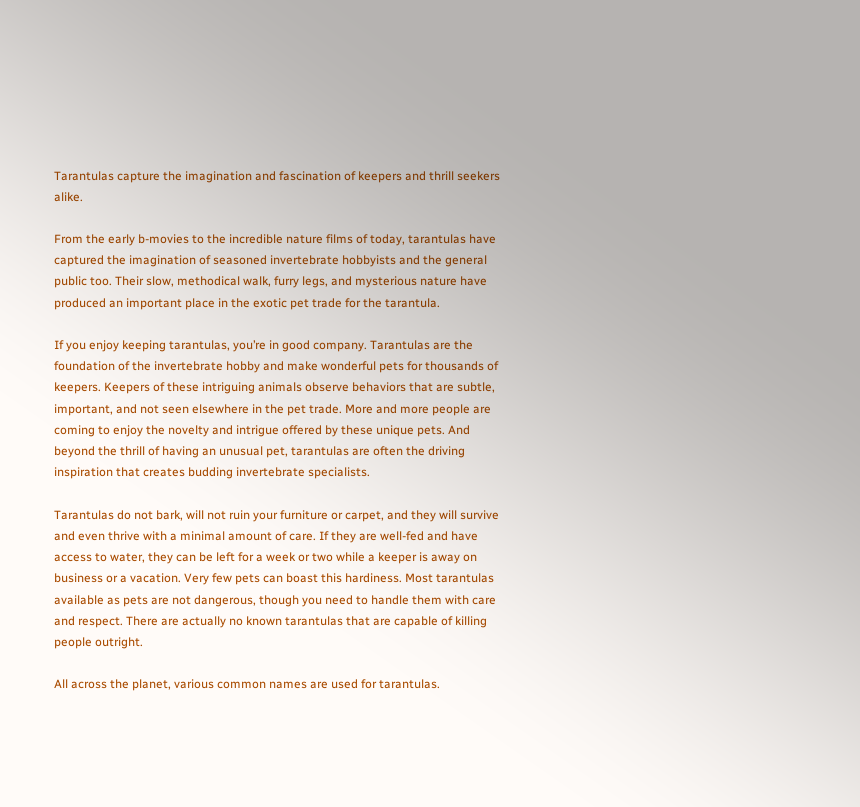Tarantulas capture the imagination and fascination of keepers and thrill seekers alike.

From the early b-movies to the incredible nature films of today, tarantulas have captured the imagination of seasoned invertebrate hobbyists and the general public too. Their slow, methodical walk, furry legs, and mysterious nature have produced an important place in the exotic pet trade for the tarantula.

If you enjoy keeping tarantulas, you’re in good company. Tarantulas are the foundation of the invertebrate hobby and make wonderful pets for thousands of keepers. Keepers of these intriguing animals observe behaviors that are subtle, important, and not seen elsewhere in the pet trade. More and more people are coming to enjoy the novelty and intrigue offered by these unique pets. And beyond the thrill of having an unusual pet, tarantulas are often the driving inspiration that creates budding invertebrate specialists.

Tarantulas do not bark, will not ruin your furniture or carpet, and they will survive and even thrive with a minimal amount of care. If they are well-fed and have access to water, they can be left for a week or two while a keeper is away on business or a vacation. Very few pets can boast this hardiness. Most tarantulas available as pets are not dangerous, though you need to handle them with care and respect. There are actually no known tarantulas that are capable of killing people outright.

All across the planet, various common names are used for tarantulas.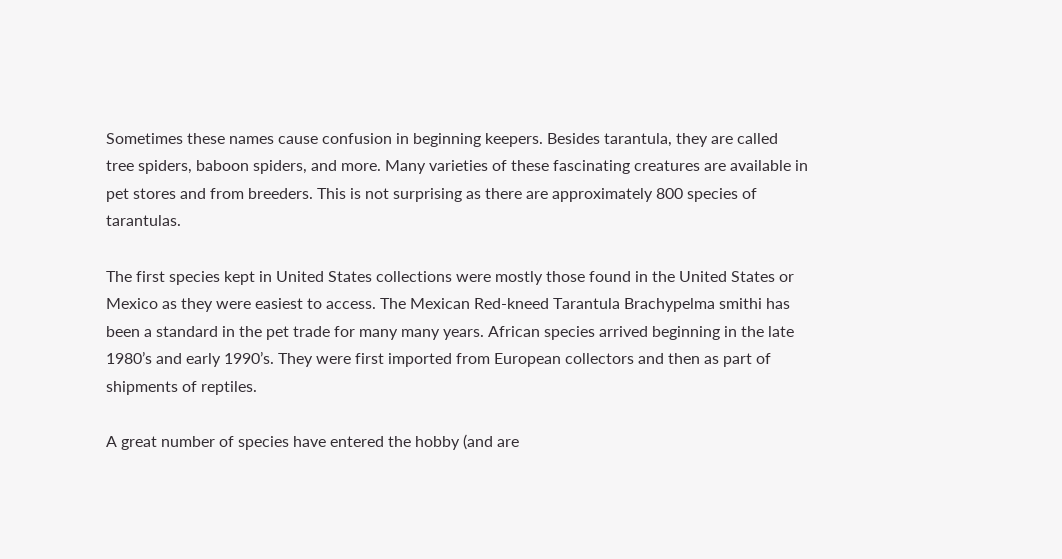Sometimes these names cause confusion in beginning keepers. Besides tarantula, they are called tree spiders, baboon spiders, and more. Many varieties of these fascinating creatures are available in pet stores and from breeders. This is not surprising as there are approximately 800 species of tarantulas.

The first species kept in United States collections were mostly those found in the United States or Mexico as they were easiest to access. The Mexican Red-kneed Tarantula Brachypelma smithi has been a standard in the pet trade for many many years. African species arrived beginning in the late 1980’s and early 1990’s. They were first imported from European collectors and then as part of shipments of reptiles.

A great number of species have entered the hobby (and are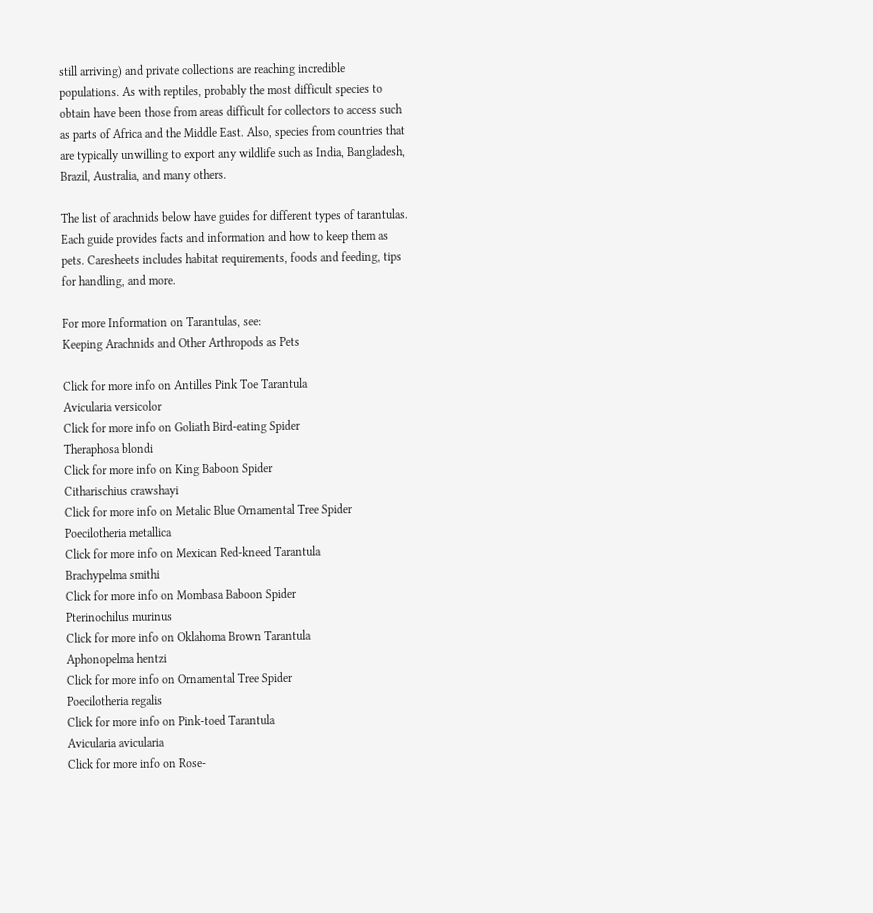still arriving) and private collections are reaching incredible populations. As with reptiles, probably the most difficult species to obtain have been those from areas difficult for collectors to access such as parts of Africa and the Middle East. Also, species from countries that are typically unwilling to export any wildlife such as India, Bangladesh, Brazil, Australia, and many others.

The list of arachnids below have guides for different types of tarantulas. Each guide provides facts and information and how to keep them as pets. Caresheets includes habitat requirements, foods and feeding, tips for handling, and more.

For more Information on Tarantulas, see:
Keeping Arachnids and Other Arthropods as Pets

Click for more info on Antilles Pink Toe Tarantula
Avicularia versicolor
Click for more info on Goliath Bird-eating Spider
Theraphosa blondi
Click for more info on King Baboon Spider
Citharischius crawshayi
Click for more info on Metalic Blue Ornamental Tree Spider
Poecilotheria metallica
Click for more info on Mexican Red-kneed Tarantula
Brachypelma smithi
Click for more info on Mombasa Baboon Spider
Pterinochilus murinus
Click for more info on Oklahoma Brown Tarantula
Aphonopelma hentzi
Click for more info on Ornamental Tree Spider
Poecilotheria regalis
Click for more info on Pink-toed Tarantula
Avicularia avicularia
Click for more info on Rose-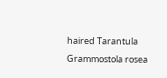haired Tarantula
Grammostola rosea